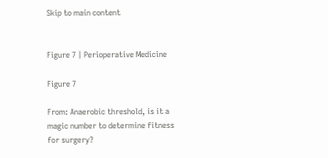Skip to main content


Figure 7 | Perioperative Medicine

Figure 7

From: Anaerobic threshold, is it a magic number to determine fitness for surgery?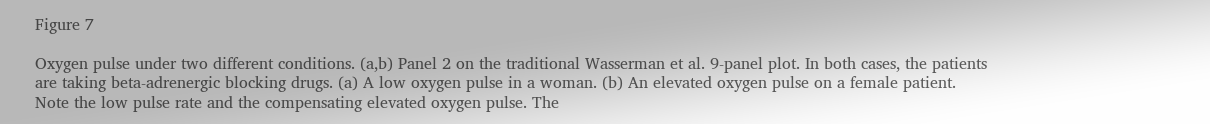Figure 7

Oxygen pulse under two different conditions. (a,b) Panel 2 on the traditional Wasserman et al. 9-panel plot. In both cases, the patients are taking beta-adrenergic blocking drugs. (a) A low oxygen pulse in a woman. (b) An elevated oxygen pulse on a female patient. Note the low pulse rate and the compensating elevated oxygen pulse. The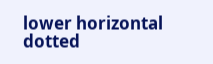lower horizontal dotted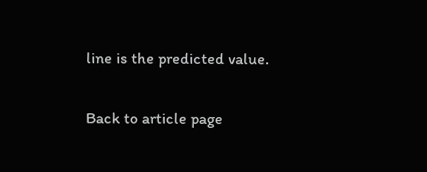line is the predicted value.

Back to article page